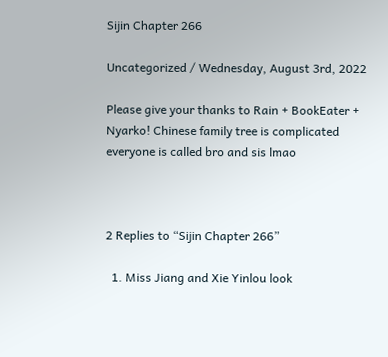Sijin Chapter 266

Uncategorized / Wednesday, August 3rd, 2022

Please give your thanks to Rain + BookEater + Nyarko! Chinese family tree is complicated everyone is called bro and sis lmao



2 Replies to “Sijin Chapter 266”

  1. Miss Jiang and Xie Yinlou look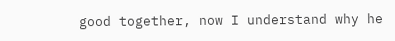good together, now I understand why he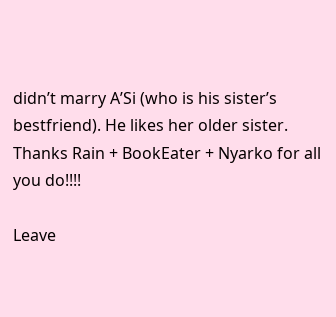didn’t marry A’Si (who is his sister’s bestfriend). He likes her older sister. Thanks Rain + BookEater + Nyarko for all you do!!!!

Leave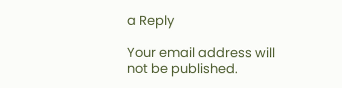a Reply

Your email address will not be published.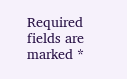Required fields are marked *